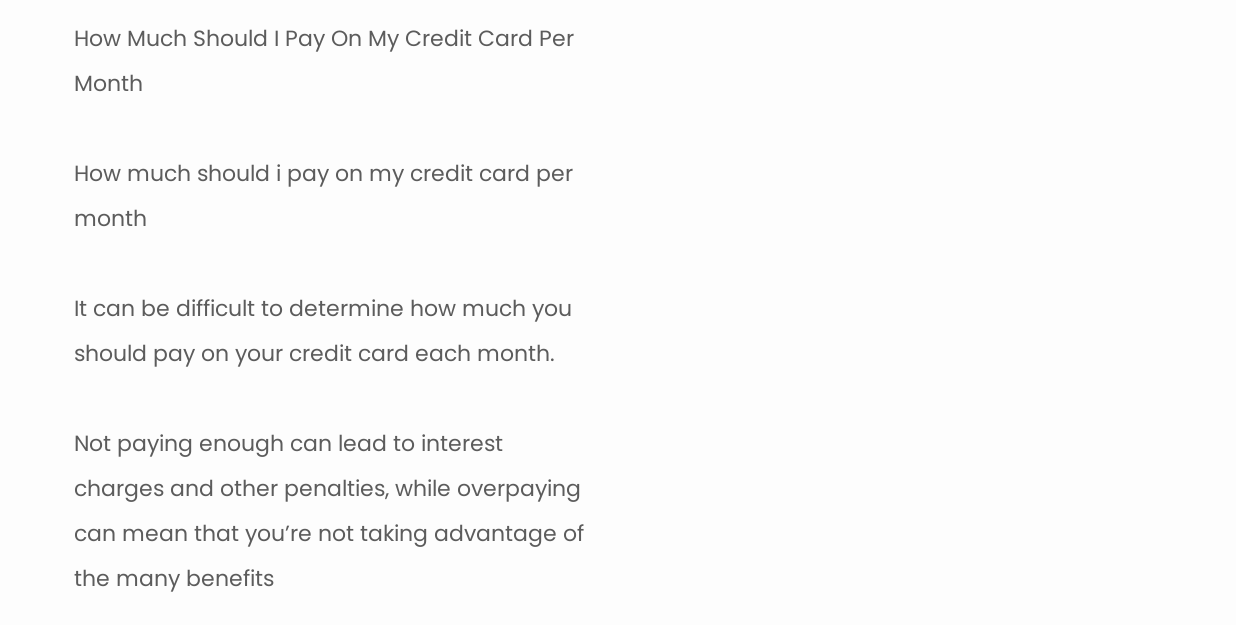How Much Should I Pay On My Credit Card Per Month

How much should i pay on my credit card per month

It can be difficult to determine how much you should pay on your credit card each month.

Not paying enough can lead to interest charges and other penalties, while overpaying can mean that you’re not taking advantage of the many benefits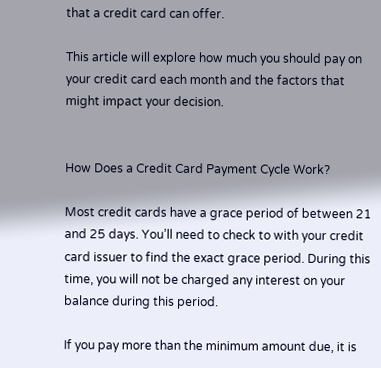that a credit card can offer.

This article will explore how much you should pay on your credit card each month and the factors that might impact your decision.


How Does a Credit Card Payment Cycle Work?

Most credit cards have a grace period of between 21 and 25 days. You’ll need to check to with your credit card issuer to find the exact grace period. During this time, you will not be charged any interest on your balance during this period.

If you pay more than the minimum amount due, it is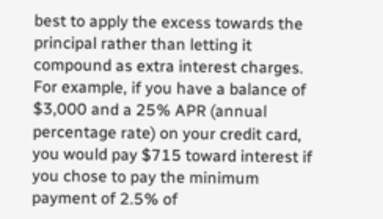best to apply the excess towards the principal rather than letting it compound as extra interest charges. For example, if you have a balance of $3,000 and a 25% APR (annual percentage rate) on your credit card, you would pay $715 toward interest if you chose to pay the minimum payment of 2.5% of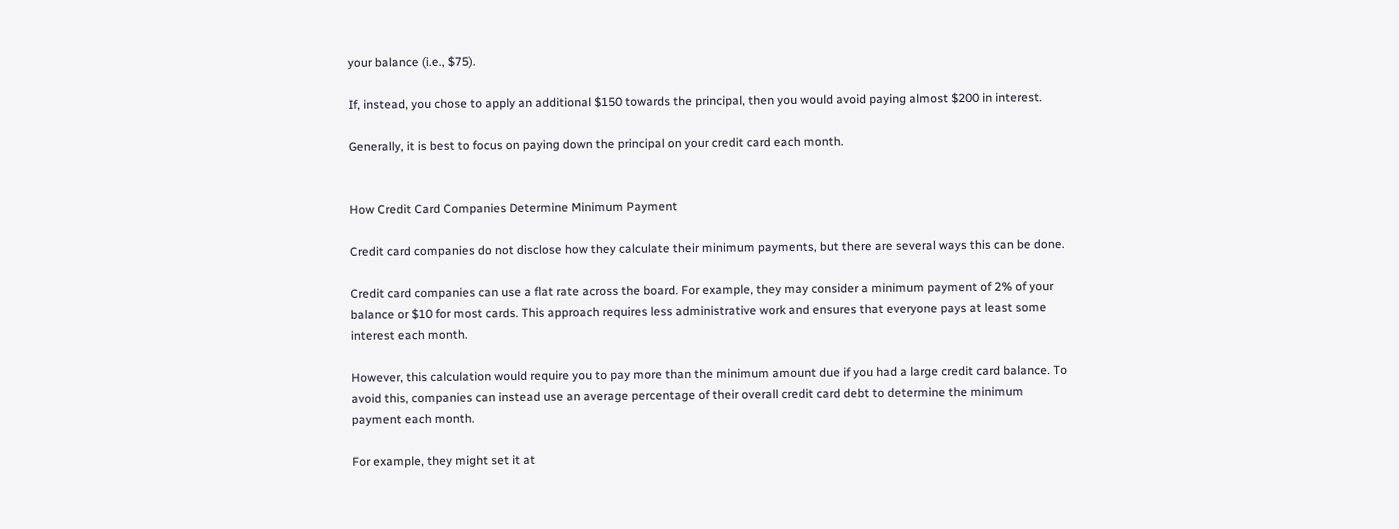your balance (i.e., $75).

If, instead, you chose to apply an additional $150 towards the principal, then you would avoid paying almost $200 in interest.

Generally, it is best to focus on paying down the principal on your credit card each month.


How Credit Card Companies Determine Minimum Payment

Credit card companies do not disclose how they calculate their minimum payments, but there are several ways this can be done.

Credit card companies can use a flat rate across the board. For example, they may consider a minimum payment of 2% of your balance or $10 for most cards. This approach requires less administrative work and ensures that everyone pays at least some interest each month.

However, this calculation would require you to pay more than the minimum amount due if you had a large credit card balance. To avoid this, companies can instead use an average percentage of their overall credit card debt to determine the minimum payment each month.

For example, they might set it at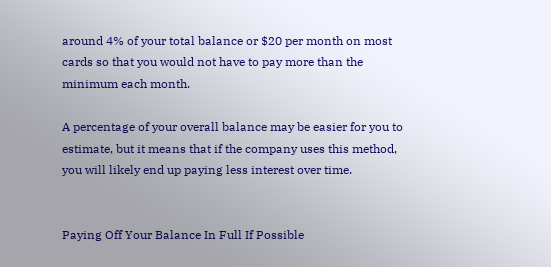around 4% of your total balance or $20 per month on most cards so that you would not have to pay more than the minimum each month.

A percentage of your overall balance may be easier for you to estimate, but it means that if the company uses this method, you will likely end up paying less interest over time.


Paying Off Your Balance In Full If Possible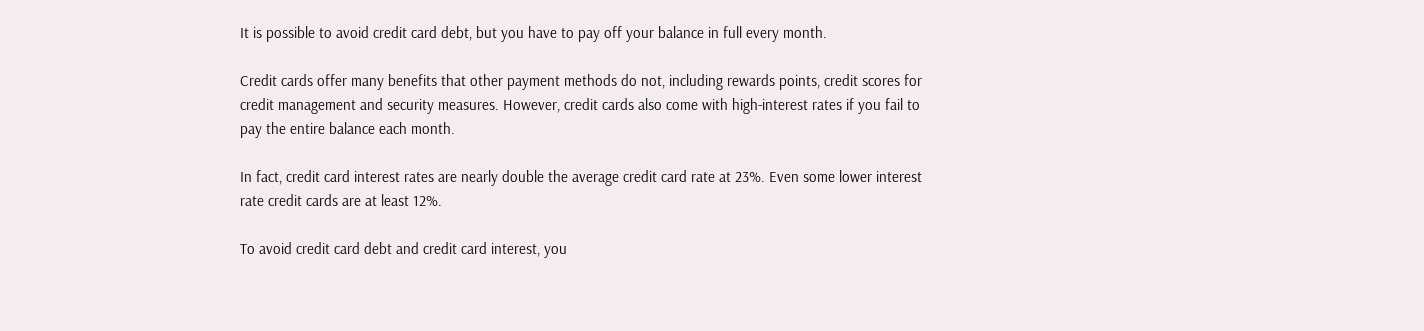It is possible to avoid credit card debt, but you have to pay off your balance in full every month.

Credit cards offer many benefits that other payment methods do not, including rewards points, credit scores for credit management and security measures. However, credit cards also come with high-interest rates if you fail to pay the entire balance each month.

In fact, credit card interest rates are nearly double the average credit card rate at 23%. Even some lower interest rate credit cards are at least 12%.

To avoid credit card debt and credit card interest, you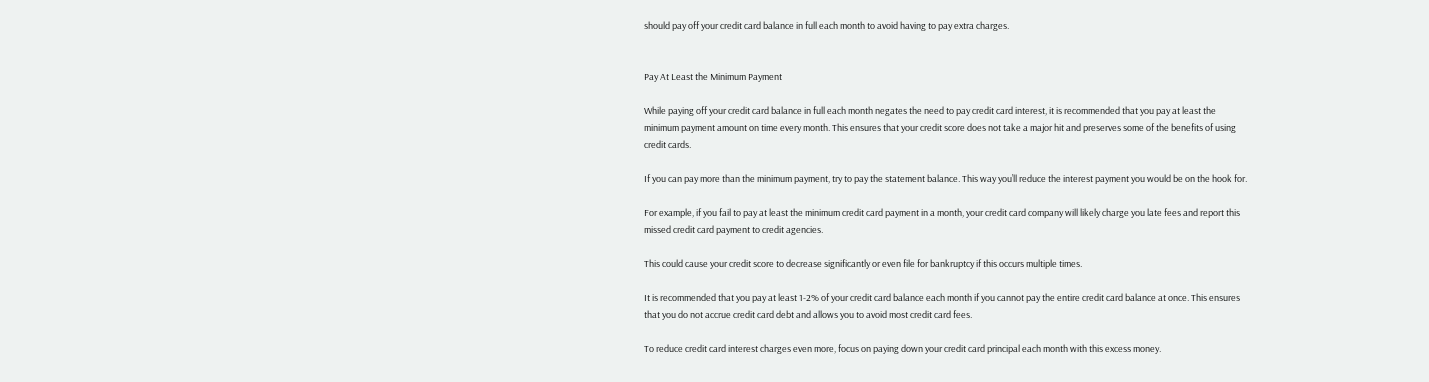should pay off your credit card balance in full each month to avoid having to pay extra charges.


Pay At Least the Minimum Payment

While paying off your credit card balance in full each month negates the need to pay credit card interest, it is recommended that you pay at least the minimum payment amount on time every month. This ensures that your credit score does not take a major hit and preserves some of the benefits of using credit cards.

If you can pay more than the minimum payment, try to pay the statement balance. This way you’ll reduce the interest payment you would be on the hook for.

For example, if you fail to pay at least the minimum credit card payment in a month, your credit card company will likely charge you late fees and report this missed credit card payment to credit agencies.

This could cause your credit score to decrease significantly or even file for bankruptcy if this occurs multiple times.

It is recommended that you pay at least 1-2% of your credit card balance each month if you cannot pay the entire credit card balance at once. This ensures that you do not accrue credit card debt and allows you to avoid most credit card fees.

To reduce credit card interest charges even more, focus on paying down your credit card principal each month with this excess money.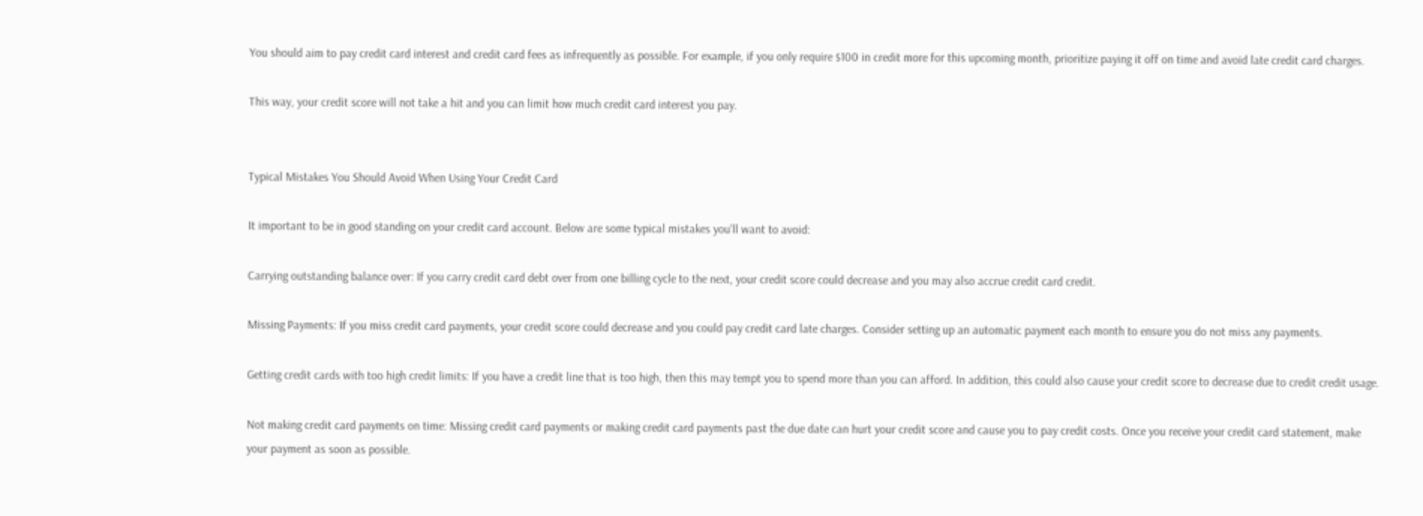You should aim to pay credit card interest and credit card fees as infrequently as possible. For example, if you only require $100 in credit more for this upcoming month, prioritize paying it off on time and avoid late credit card charges.

This way, your credit score will not take a hit and you can limit how much credit card interest you pay.


Typical Mistakes You Should Avoid When Using Your Credit Card

It important to be in good standing on your credit card account. Below are some typical mistakes you’ll want to avoid:

Carrying outstanding balance over: If you carry credit card debt over from one billing cycle to the next, your credit score could decrease and you may also accrue credit card credit.

Missing Payments: If you miss credit card payments, your credit score could decrease and you could pay credit card late charges. Consider setting up an automatic payment each month to ensure you do not miss any payments.

Getting credit cards with too high credit limits: If you have a credit line that is too high, then this may tempt you to spend more than you can afford. In addition, this could also cause your credit score to decrease due to credit credit usage.

Not making credit card payments on time: Missing credit card payments or making credit card payments past the due date can hurt your credit score and cause you to pay credit costs. Once you receive your credit card statement, make your payment as soon as possible.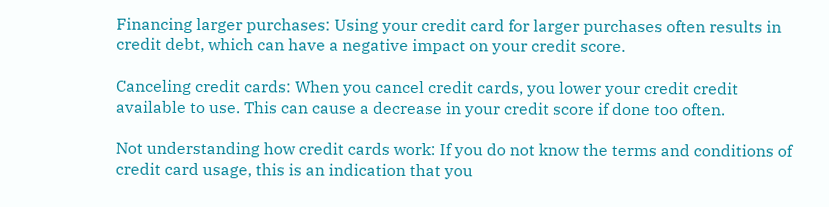Financing larger purchases: Using your credit card for larger purchases often results in credit debt, which can have a negative impact on your credit score.

Canceling credit cards: When you cancel credit cards, you lower your credit credit available to use. This can cause a decrease in your credit score if done too often.

Not understanding how credit cards work: If you do not know the terms and conditions of credit card usage, this is an indication that you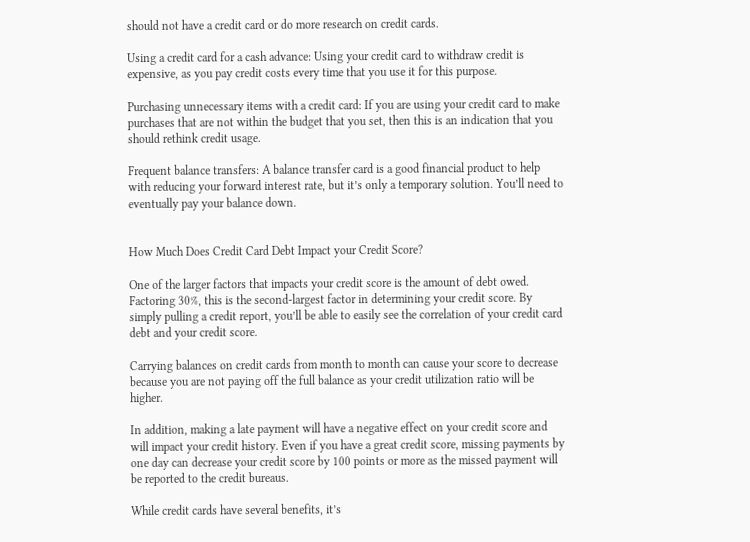should not have a credit card or do more research on credit cards.

Using a credit card for a cash advance: Using your credit card to withdraw credit is expensive, as you pay credit costs every time that you use it for this purpose.

Purchasing unnecessary items with a credit card: If you are using your credit card to make purchases that are not within the budget that you set, then this is an indication that you should rethink credit usage.

Frequent balance transfers: A balance transfer card is a good financial product to help with reducing your forward interest rate, but it’s only a temporary solution. You’ll need to eventually pay your balance down.


How Much Does Credit Card Debt Impact your Credit Score?

One of the larger factors that impacts your credit score is the amount of debt owed. Factoring 30%, this is the second-largest factor in determining your credit score. By simply pulling a credit report, you’ll be able to easily see the correlation of your credit card debt and your credit score.

Carrying balances on credit cards from month to month can cause your score to decrease because you are not paying off the full balance as your credit utilization ratio will be higher.

In addition, making a late payment will have a negative effect on your credit score and will impact your credit history. Even if you have a great credit score, missing payments by one day can decrease your credit score by 100 points or more as the missed payment will be reported to the credit bureaus.

While credit cards have several benefits, it’s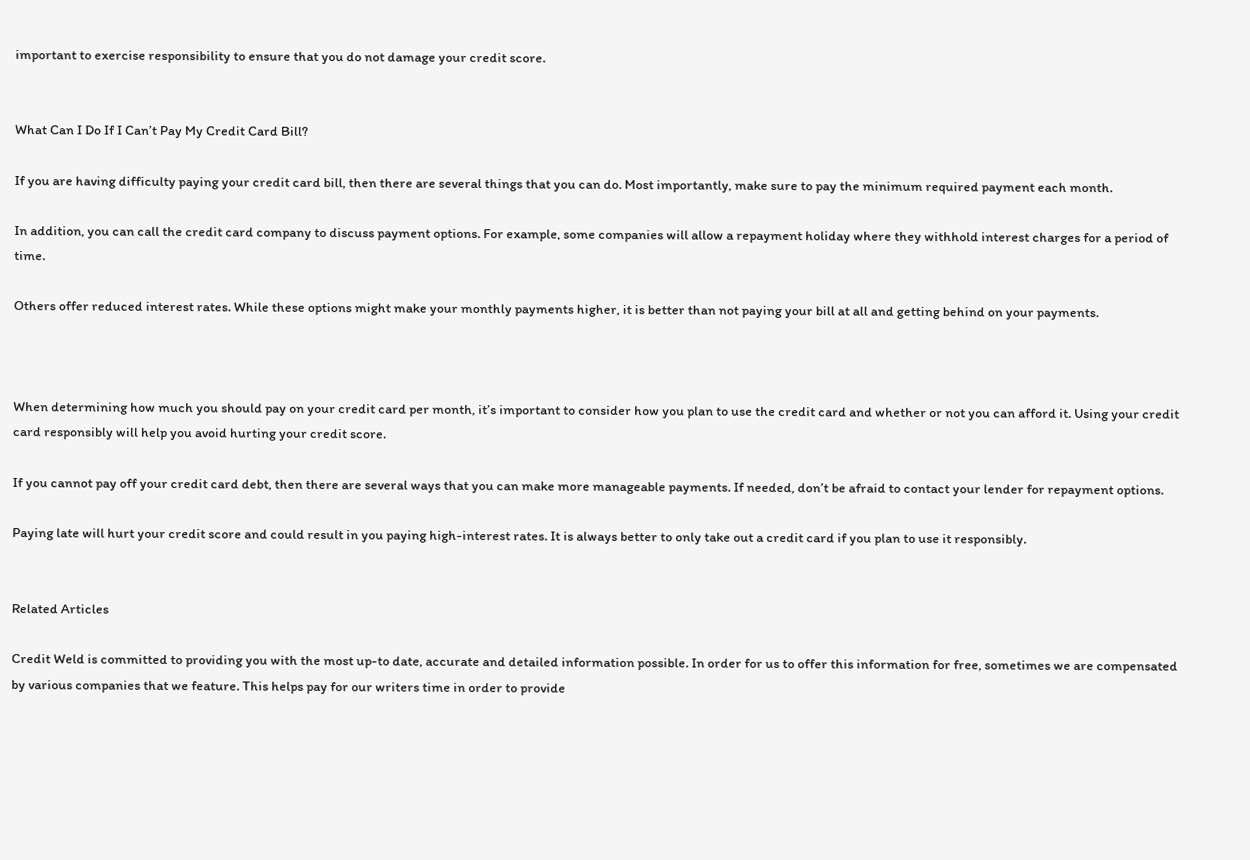important to exercise responsibility to ensure that you do not damage your credit score.


What Can I Do If I Can’t Pay My Credit Card Bill?

If you are having difficulty paying your credit card bill, then there are several things that you can do. Most importantly, make sure to pay the minimum required payment each month.

In addition, you can call the credit card company to discuss payment options. For example, some companies will allow a repayment holiday where they withhold interest charges for a period of time.

Others offer reduced interest rates. While these options might make your monthly payments higher, it is better than not paying your bill at all and getting behind on your payments.



When determining how much you should pay on your credit card per month, it’s important to consider how you plan to use the credit card and whether or not you can afford it. Using your credit card responsibly will help you avoid hurting your credit score.

If you cannot pay off your credit card debt, then there are several ways that you can make more manageable payments. If needed, don’t be afraid to contact your lender for repayment options.

Paying late will hurt your credit score and could result in you paying high-interest rates. It is always better to only take out a credit card if you plan to use it responsibly.


Related Articles

Credit Weld is committed to providing you with the most up-to date, accurate and detailed information possible. In order for us to offer this information for free, sometimes we are compensated by various companies that we feature. This helps pay for our writers time in order to provide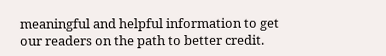meaningful and helpful information to get our readers on the path to better credit.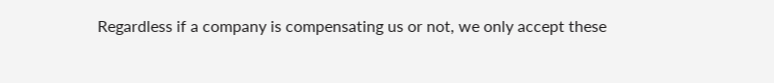Regardless if a company is compensating us or not, we only accept these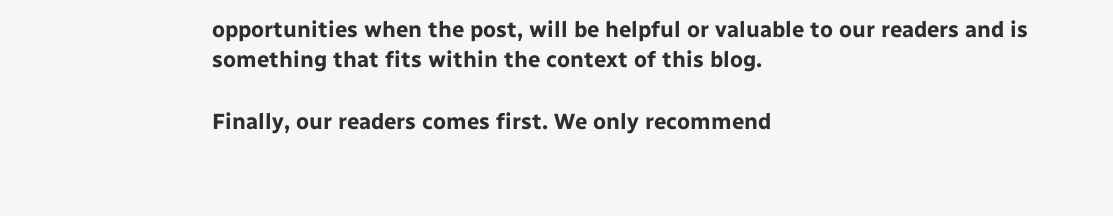opportunities when the post, will be helpful or valuable to our readers and is something that fits within the context of this blog.

Finally, our readers comes first. We only recommend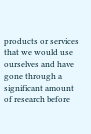products or services that we would use ourselves and have gone through a significant amount of research before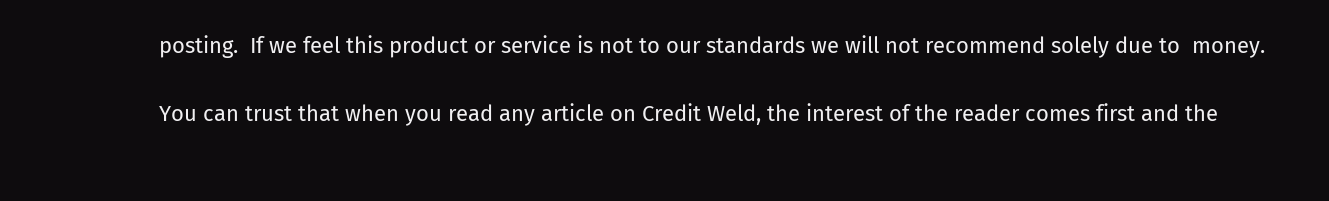posting.  If we feel this product or service is not to our standards we will not recommend solely due to  money.

You can trust that when you read any article on Credit Weld, the interest of the reader comes first and the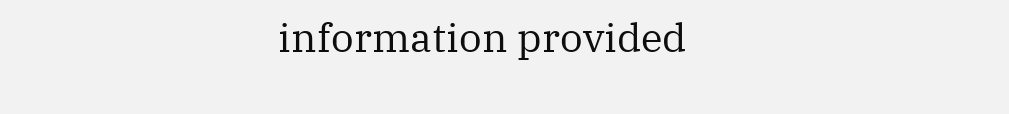information provided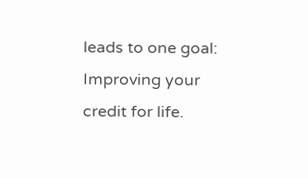leads to one goal: Improving your credit for life.